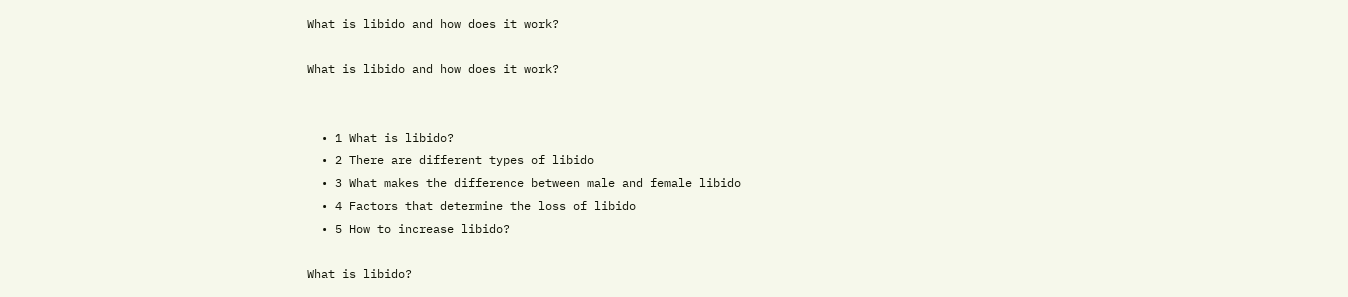What is libido and how does it work?

What is libido and how does it work?


  • 1 What is libido?
  • 2 There are different types of libido
  • 3 What makes the difference between male and female libido
  • 4 Factors that determine the loss of libido
  • 5 How to increase libido?

What is libido?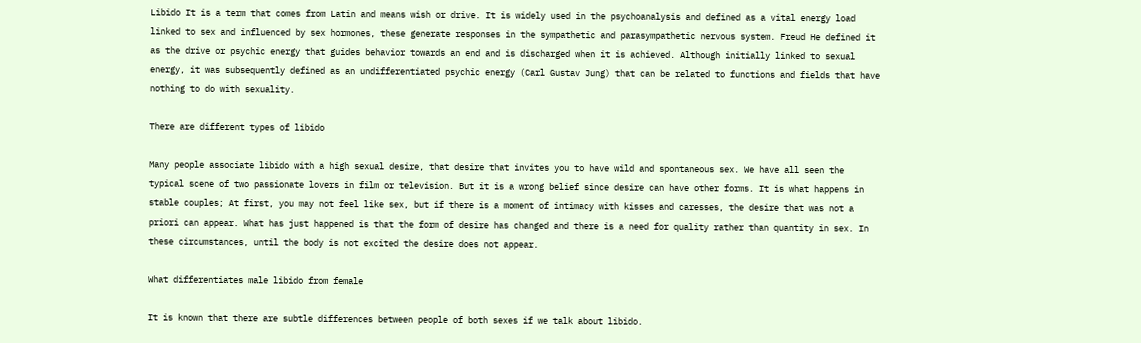Libido It is a term that comes from Latin and means wish or drive. It is widely used in the psychoanalysis and defined as a vital energy load linked to sex and influenced by sex hormones, these generate responses in the sympathetic and parasympathetic nervous system. Freud He defined it as the drive or psychic energy that guides behavior towards an end and is discharged when it is achieved. Although initially linked to sexual energy, it was subsequently defined as an undifferentiated psychic energy (Carl Gustav Jung) that can be related to functions and fields that have nothing to do with sexuality.

There are different types of libido

Many people associate libido with a high sexual desire, that desire that invites you to have wild and spontaneous sex. We have all seen the typical scene of two passionate lovers in film or television. But it is a wrong belief since desire can have other forms. It is what happens in stable couples; At first, you may not feel like sex, but if there is a moment of intimacy with kisses and caresses, the desire that was not a priori can appear. What has just happened is that the form of desire has changed and there is a need for quality rather than quantity in sex. In these circumstances, until the body is not excited the desire does not appear.

What differentiates male libido from female

It is known that there are subtle differences between people of both sexes if we talk about libido.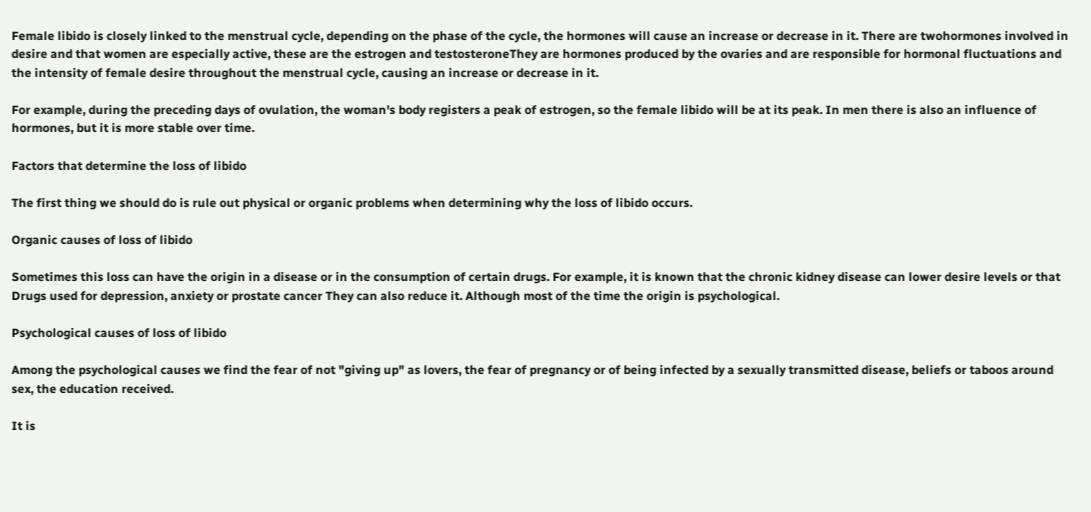Female libido is closely linked to the menstrual cycle, depending on the phase of the cycle, the hormones will cause an increase or decrease in it. There are twohormones involved in desire and that women are especially active, these are the estrogen and testosteroneThey are hormones produced by the ovaries and are responsible for hormonal fluctuations and the intensity of female desire throughout the menstrual cycle, causing an increase or decrease in it.

For example, during the preceding days of ovulation, the woman's body registers a peak of estrogen, so the female libido will be at its peak. In men there is also an influence of hormones, but it is more stable over time.

Factors that determine the loss of libido

The first thing we should do is rule out physical or organic problems when determining why the loss of libido occurs.

Organic causes of loss of libido

Sometimes this loss can have the origin in a disease or in the consumption of certain drugs. For example, it is known that the chronic kidney disease can lower desire levels or that Drugs used for depression, anxiety or prostate cancer They can also reduce it. Although most of the time the origin is psychological.

Psychological causes of loss of libido

Among the psychological causes we find the fear of not "giving up" as lovers, the fear of pregnancy or of being infected by a sexually transmitted disease, beliefs or taboos around sex, the education received.

It is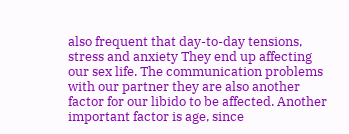also frequent that day-to-day tensions, stress and anxiety They end up affecting our sex life. The communication problems with our partner they are also another factor for our libido to be affected. Another important factor is age, since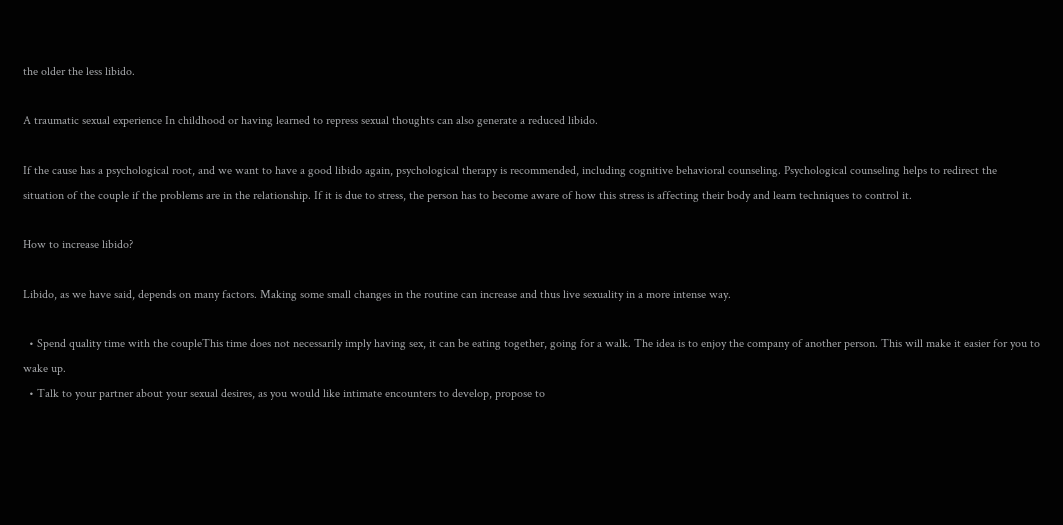the older the less libido.

A traumatic sexual experience In childhood or having learned to repress sexual thoughts can also generate a reduced libido.

If the cause has a psychological root, and we want to have a good libido again, psychological therapy is recommended, including cognitive behavioral counseling. Psychological counseling helps to redirect the situation of the couple if the problems are in the relationship. If it is due to stress, the person has to become aware of how this stress is affecting their body and learn techniques to control it.

How to increase libido?

Libido, as we have said, depends on many factors. Making some small changes in the routine can increase and thus live sexuality in a more intense way.

  • Spend quality time with the coupleThis time does not necessarily imply having sex, it can be eating together, going for a walk. The idea is to enjoy the company of another person. This will make it easier for you to wake up.
  • Talk to your partner about your sexual desires, as you would like intimate encounters to develop, propose to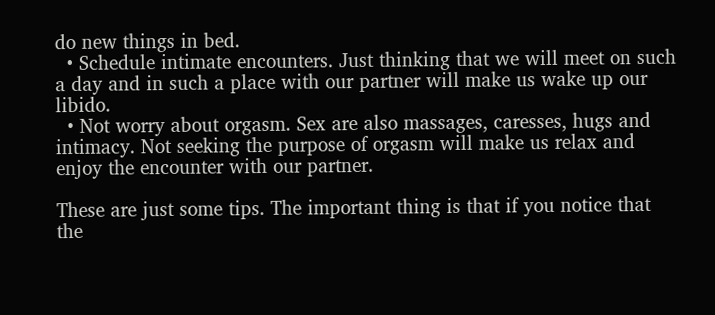do new things in bed.
  • Schedule intimate encounters. Just thinking that we will meet on such a day and in such a place with our partner will make us wake up our libido.
  • Not worry about orgasm. Sex are also massages, caresses, hugs and intimacy. Not seeking the purpose of orgasm will make us relax and enjoy the encounter with our partner.

These are just some tips. The important thing is that if you notice that the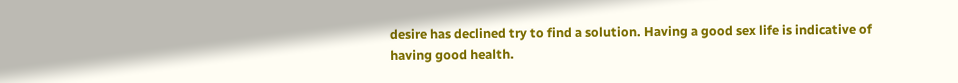desire has declined try to find a solution. Having a good sex life is indicative of having good health.